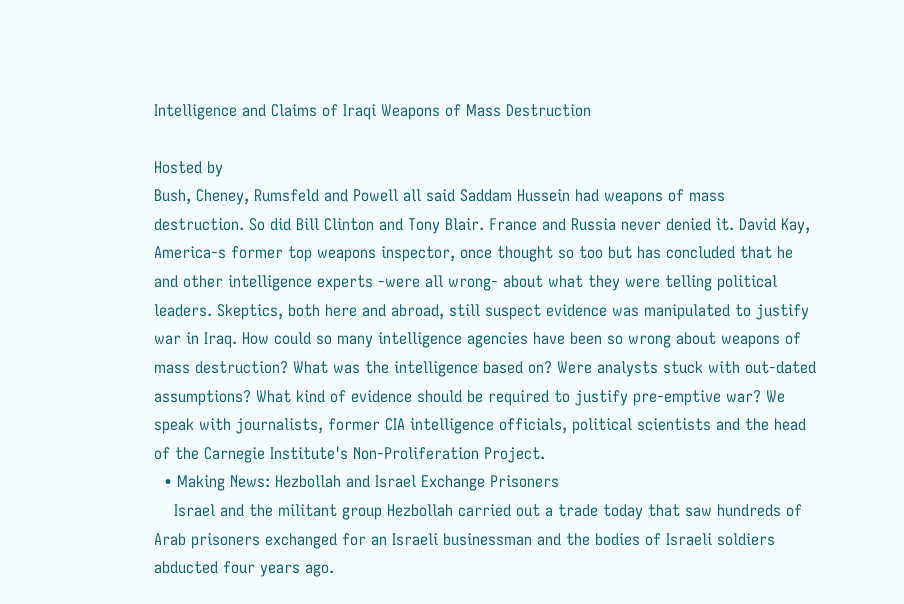Intelligence and Claims of Iraqi Weapons of Mass Destruction

Hosted by
Bush, Cheney, Rumsfeld and Powell all said Saddam Hussein had weapons of mass destruction. So did Bill Clinton and Tony Blair. France and Russia never denied it. David Kay, America-s former top weapons inspector, once thought so too but has concluded that he and other intelligence experts -were all wrong- about what they were telling political leaders. Skeptics, both here and abroad, still suspect evidence was manipulated to justify war in Iraq. How could so many intelligence agencies have been so wrong about weapons of mass destruction? What was the intelligence based on? Were analysts stuck with out-dated assumptions? What kind of evidence should be required to justify pre-emptive war? We speak with journalists, former CIA intelligence officials, political scientists and the head of the Carnegie Institute's Non-Proliferation Project.
  • Making News: Hezbollah and Israel Exchange Prisoners
    Israel and the militant group Hezbollah carried out a trade today that saw hundreds of Arab prisoners exchanged for an Israeli businessman and the bodies of Israeli soldiers abducted four years ago.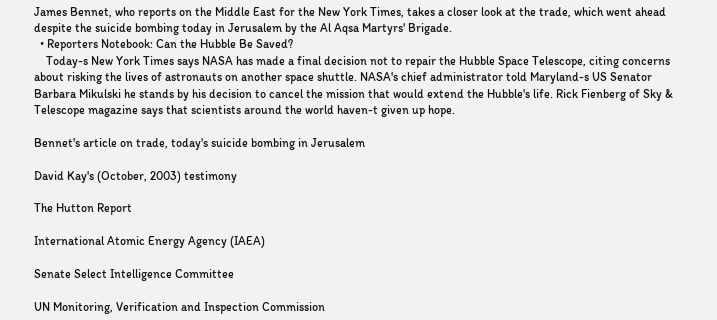James Bennet, who reports on the Middle East for the New York Times, takes a closer look at the trade, which went ahead despite the suicide bombing today in Jerusalem by the Al Aqsa Martyrs' Brigade.
  • Reporters Notebook: Can the Hubble Be Saved?
    Today-s New York Times says NASA has made a final decision not to repair the Hubble Space Telescope, citing concerns about risking the lives of astronauts on another space shuttle. NASA's chief administrator told Maryland-s US Senator Barbara Mikulski he stands by his decision to cancel the mission that would extend the Hubble's life. Rick Fienberg of Sky & Telescope magazine says that scientists around the world haven-t given up hope.

Bennet's article on trade, today's suicide bombing in Jerusalem

David Kay's (October, 2003) testimony

The Hutton Report

International Atomic Energy Agency (IAEA)

Senate Select Intelligence Committee

UN Monitoring, Verification and Inspection Commission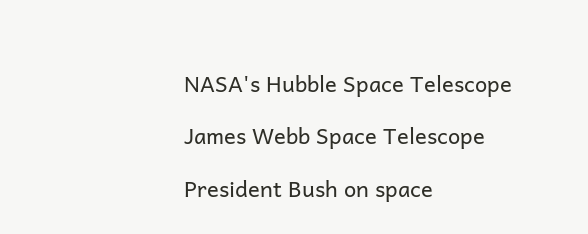NASA's Hubble Space Telescope

James Webb Space Telescope

President Bush on space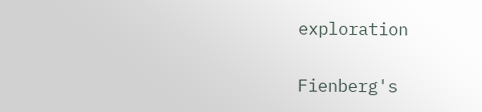exploration

Fienberg's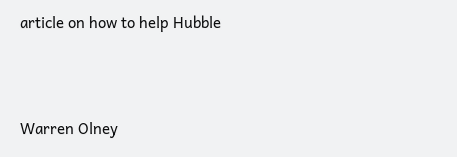article on how to help Hubble



Warren Olney